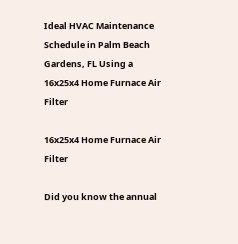Ideal HVAC Maintenance Schedule in Palm Beach Gardens, FL Using a 16x25x4 Home Furnace Air Filter

16x25x4 Home Furnace Air Filter

Did you know the annual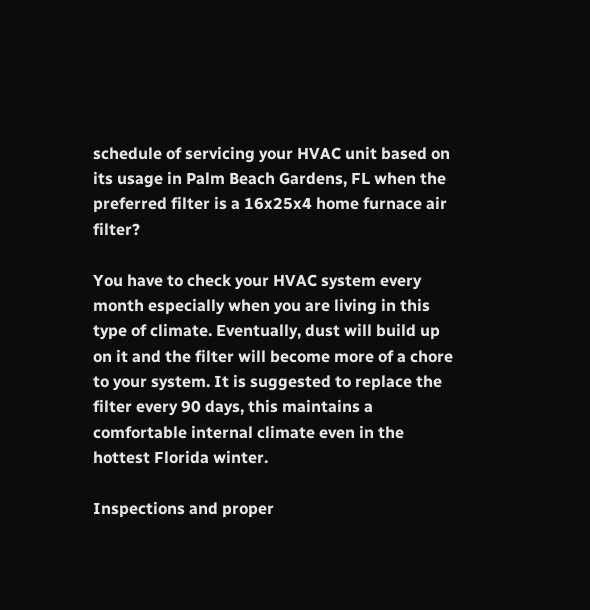schedule of servicing your HVAC unit based on its usage in Palm Beach Gardens, FL when the preferred filter is a 16x25x4 home furnace air filter?

You have to check your HVAC system every month especially when you are living in this type of climate. Eventually, dust will build up on it and the filter will become more of a chore to your system. It is suggested to replace the filter every 90 days, this maintains a comfortable internal climate even in the hottest Florida winter.

Inspections and proper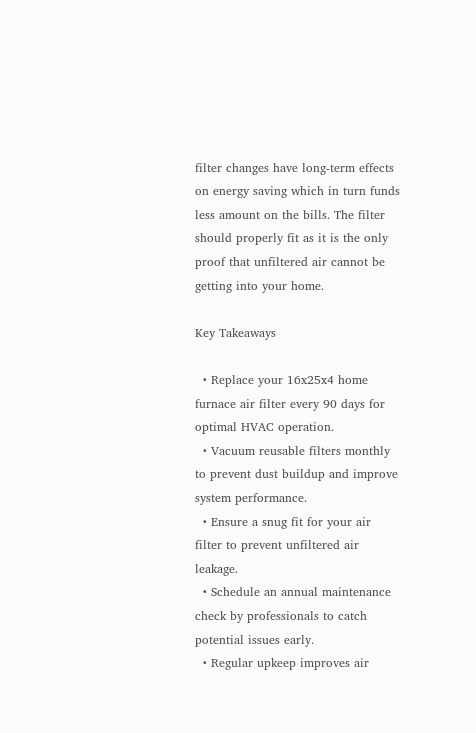filter changes have long-term effects on energy saving which in turn funds less amount on the bills. The filter should properly fit as it is the only proof that unfiltered air cannot be getting into your home.

Key Takeaways

  • Replace your 16x25x4 home furnace air filter every 90 days for optimal HVAC operation.
  • Vacuum reusable filters monthly to prevent dust buildup and improve system performance.
  • Ensure a snug fit for your air filter to prevent unfiltered air leakage.
  • Schedule an annual maintenance check by professionals to catch potential issues early.
  • Regular upkeep improves air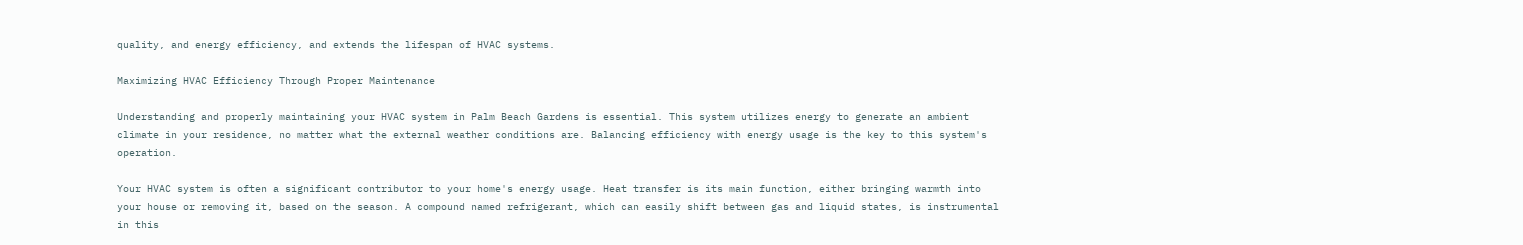quality, and energy efficiency, and extends the lifespan of HVAC systems.

Maximizing HVAC Efficiency Through Proper Maintenance

Understanding and properly maintaining your HVAC system in Palm Beach Gardens is essential. This system utilizes energy to generate an ambient climate in your residence, no matter what the external weather conditions are. Balancing efficiency with energy usage is the key to this system's operation.

Your HVAC system is often a significant contributor to your home's energy usage. Heat transfer is its main function, either bringing warmth into your house or removing it, based on the season. A compound named refrigerant, which can easily shift between gas and liquid states, is instrumental in this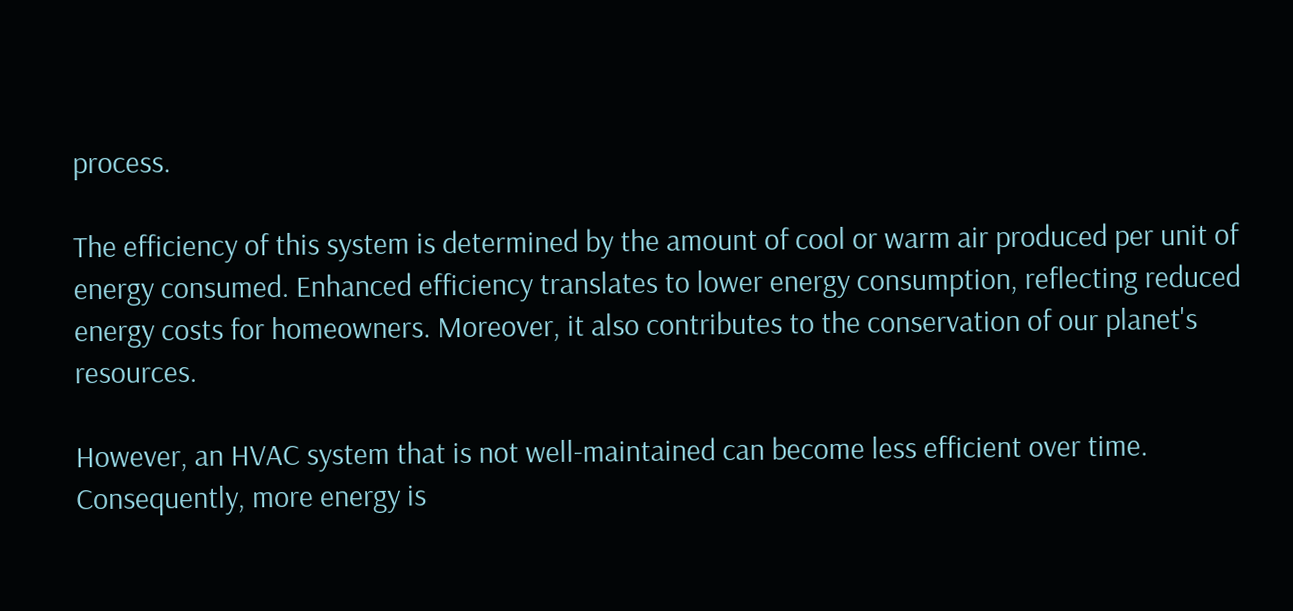process.

The efficiency of this system is determined by the amount of cool or warm air produced per unit of energy consumed. Enhanced efficiency translates to lower energy consumption, reflecting reduced energy costs for homeowners. Moreover, it also contributes to the conservation of our planet's resources.

However, an HVAC system that is not well-maintained can become less efficient over time. Consequently, more energy is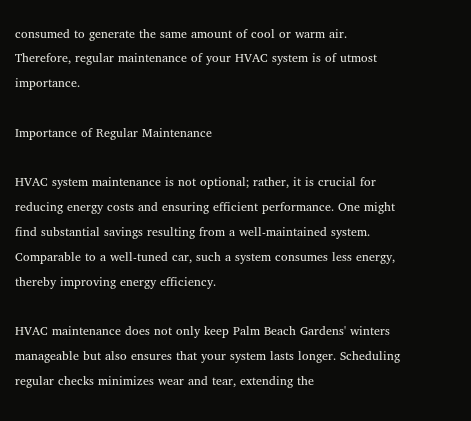consumed to generate the same amount of cool or warm air. Therefore, regular maintenance of your HVAC system is of utmost importance.

Importance of Regular Maintenance

HVAC system maintenance is not optional; rather, it is crucial for reducing energy costs and ensuring efficient performance. One might find substantial savings resulting from a well-maintained system. Comparable to a well-tuned car, such a system consumes less energy, thereby improving energy efficiency.

HVAC maintenance does not only keep Palm Beach Gardens' winters manageable but also ensures that your system lasts longer. Scheduling regular checks minimizes wear and tear, extending the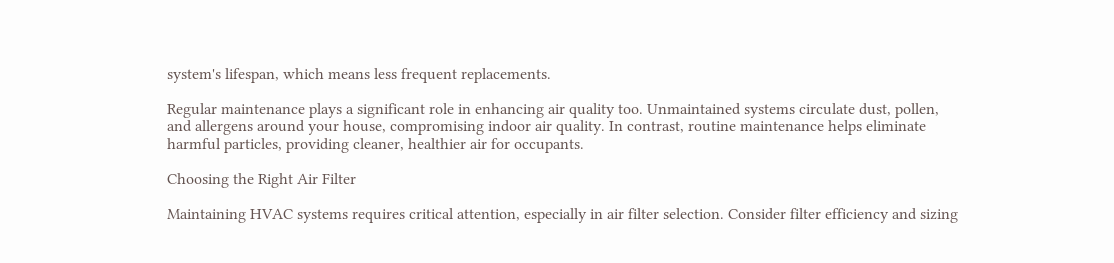system's lifespan, which means less frequent replacements.

Regular maintenance plays a significant role in enhancing air quality too. Unmaintained systems circulate dust, pollen, and allergens around your house, compromising indoor air quality. In contrast, routine maintenance helps eliminate harmful particles, providing cleaner, healthier air for occupants.

Choosing the Right Air Filter

Maintaining HVAC systems requires critical attention, especially in air filter selection. Consider filter efficiency and sizing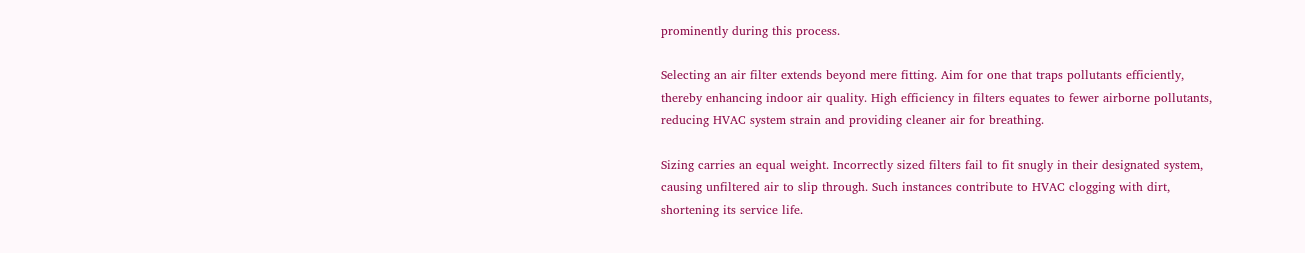prominently during this process.

Selecting an air filter extends beyond mere fitting. Aim for one that traps pollutants efficiently, thereby enhancing indoor air quality. High efficiency in filters equates to fewer airborne pollutants, reducing HVAC system strain and providing cleaner air for breathing.

Sizing carries an equal weight. Incorrectly sized filters fail to fit snugly in their designated system, causing unfiltered air to slip through. Such instances contribute to HVAC clogging with dirt, shortening its service life.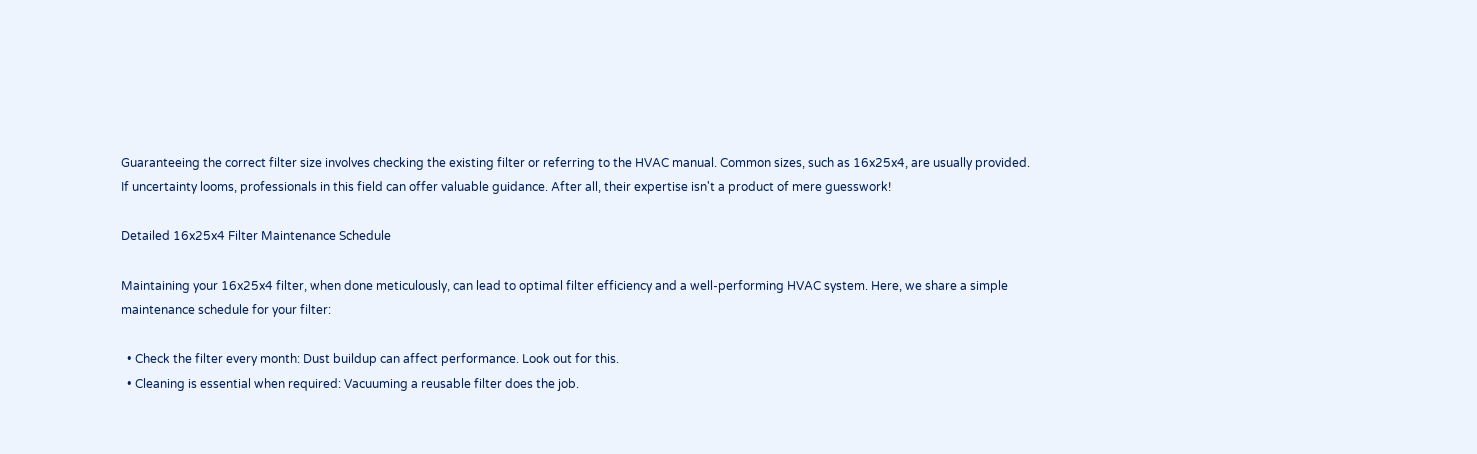Guaranteeing the correct filter size involves checking the existing filter or referring to the HVAC manual. Common sizes, such as 16x25x4, are usually provided. If uncertainty looms, professionals in this field can offer valuable guidance. After all, their expertise isn't a product of mere guesswork!

Detailed 16x25x4 Filter Maintenance Schedule

Maintaining your 16x25x4 filter, when done meticulously, can lead to optimal filter efficiency and a well-performing HVAC system. Here, we share a simple maintenance schedule for your filter:

  • Check the filter every month: Dust buildup can affect performance. Look out for this.
  • Cleaning is essential when required: Vacuuming a reusable filter does the job.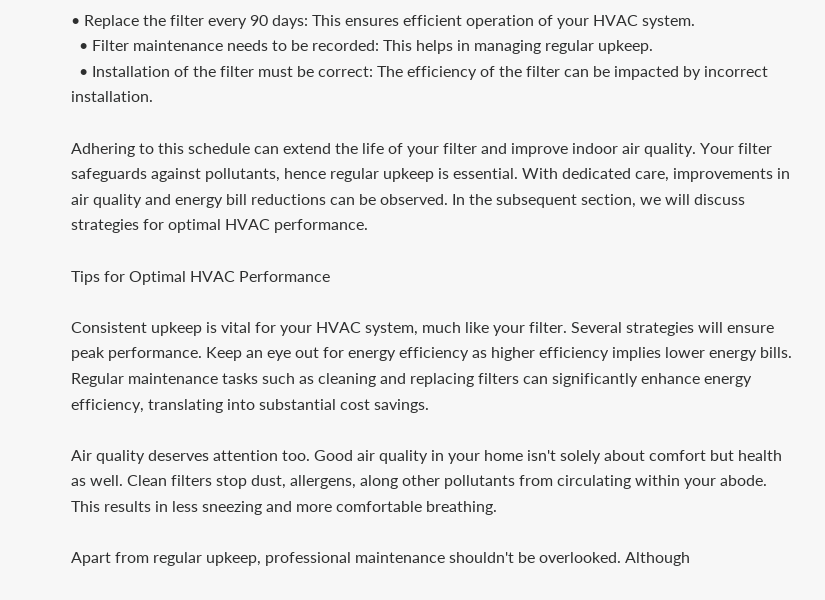• Replace the filter every 90 days: This ensures efficient operation of your HVAC system.
  • Filter maintenance needs to be recorded: This helps in managing regular upkeep.
  • Installation of the filter must be correct: The efficiency of the filter can be impacted by incorrect installation.

Adhering to this schedule can extend the life of your filter and improve indoor air quality. Your filter safeguards against pollutants, hence regular upkeep is essential. With dedicated care, improvements in air quality and energy bill reductions can be observed. In the subsequent section, we will discuss strategies for optimal HVAC performance.

Tips for Optimal HVAC Performance

Consistent upkeep is vital for your HVAC system, much like your filter. Several strategies will ensure peak performance. Keep an eye out for energy efficiency as higher efficiency implies lower energy bills. Regular maintenance tasks such as cleaning and replacing filters can significantly enhance energy efficiency, translating into substantial cost savings.

Air quality deserves attention too. Good air quality in your home isn't solely about comfort but health as well. Clean filters stop dust, allergens, along other pollutants from circulating within your abode. This results in less sneezing and more comfortable breathing.

Apart from regular upkeep, professional maintenance shouldn't be overlooked. Although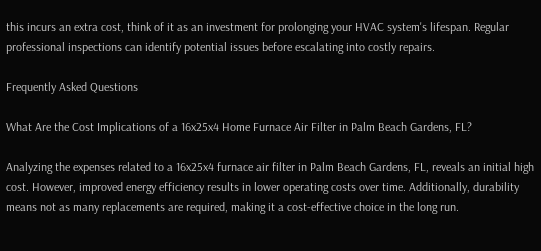this incurs an extra cost, think of it as an investment for prolonging your HVAC system's lifespan. Regular professional inspections can identify potential issues before escalating into costly repairs.

Frequently Asked Questions

What Are the Cost Implications of a 16x25x4 Home Furnace Air Filter in Palm Beach Gardens, FL?

Analyzing the expenses related to a 16x25x4 furnace air filter in Palm Beach Gardens, FL, reveals an initial high cost. However, improved energy efficiency results in lower operating costs over time. Additionally, durability means not as many replacements are required, making it a cost-effective choice in the long run.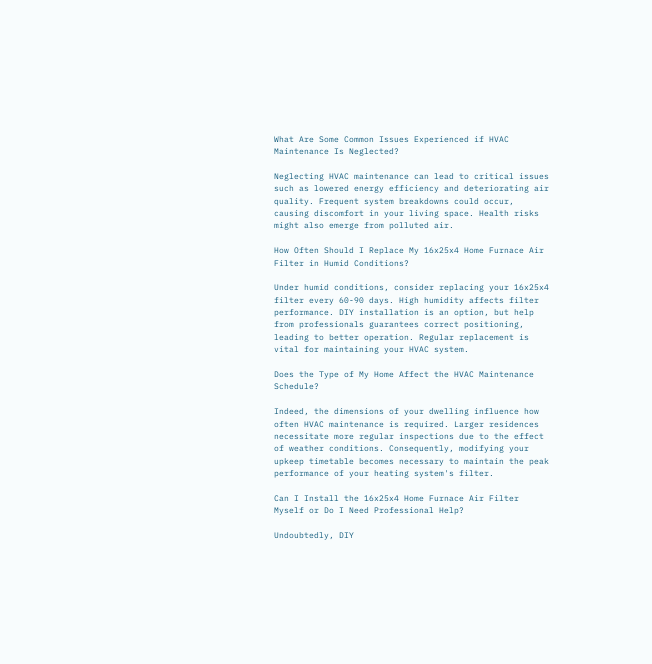What Are Some Common Issues Experienced if HVAC Maintenance Is Neglected?

Neglecting HVAC maintenance can lead to critical issues such as lowered energy efficiency and deteriorating air quality. Frequent system breakdowns could occur, causing discomfort in your living space. Health risks might also emerge from polluted air.

How Often Should I Replace My 16x25x4 Home Furnace Air Filter in Humid Conditions?

Under humid conditions, consider replacing your 16x25x4 filter every 60-90 days. High humidity affects filter performance. DIY installation is an option, but help from professionals guarantees correct positioning, leading to better operation. Regular replacement is vital for maintaining your HVAC system.

Does the Type of My Home Affect the HVAC Maintenance Schedule?

Indeed, the dimensions of your dwelling influence how often HVAC maintenance is required. Larger residences necessitate more regular inspections due to the effect of weather conditions. Consequently, modifying your upkeep timetable becomes necessary to maintain the peak performance of your heating system's filter.

Can I Install the 16x25x4 Home Furnace Air Filter Myself or Do I Need Professional Help?

Undoubtedly, DIY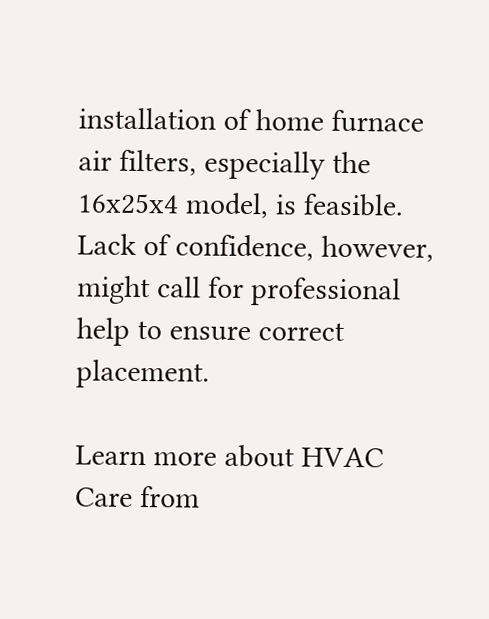installation of home furnace air filters, especially the 16x25x4 model, is feasible. Lack of confidence, however, might call for professional help to ensure correct placement.

Learn more about HVAC Care from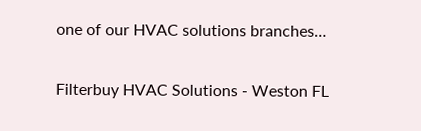one of our HVAC solutions branches…

Filterbuy HVAC Solutions - Weston FL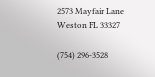2573 Mayfair Lane Weston FL 33327

(754) 296-3528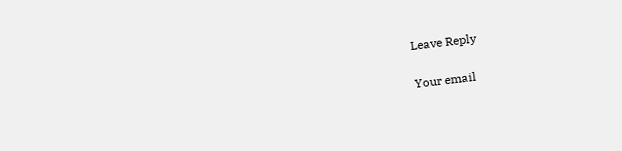Leave Reply

Your email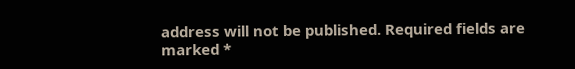address will not be published. Required fields are marked *